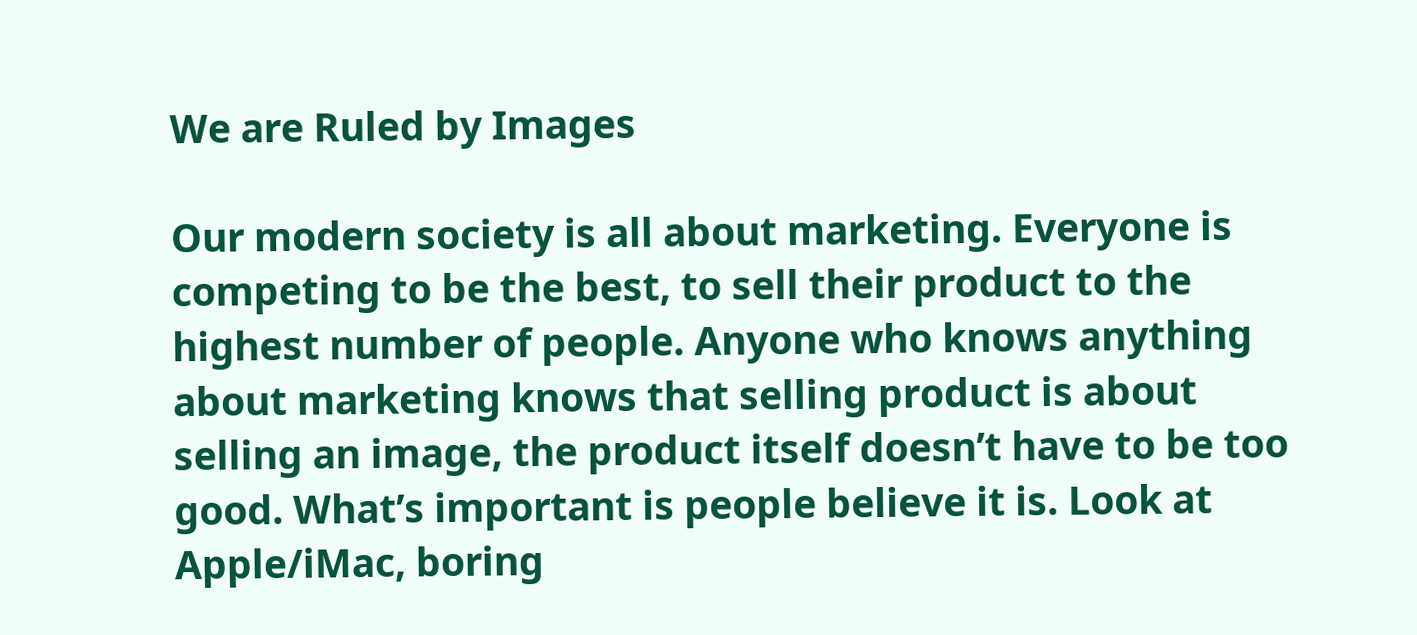We are Ruled by Images

Our modern society is all about marketing. Everyone is competing to be the best, to sell their product to the highest number of people. Anyone who knows anything about marketing knows that selling product is about selling an image, the product itself doesn’t have to be too good. What’s important is people believe it is. Look at Apple/iMac, boring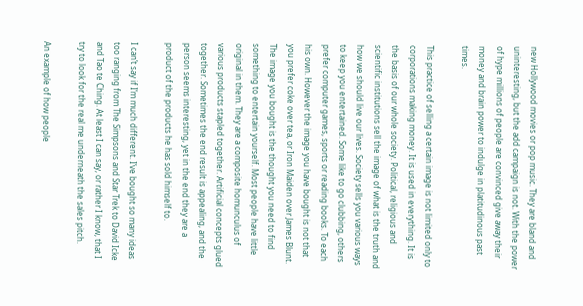new Hollywood movies or pop music. They are bland and uninteresting, but the add campaign is not. With the power of hype millions of people are convinced give away their money and brain power to indulge in platitudinous past times.

This practice of selling a certain image is not limited only to corporations making money. It is used in everything. It is the basis of our whole society. Political, religious and scientific institutions sell the image of what is the truth and how we should live our lives. Society sells you various ways to keep you entertained. Some like to go clubbing, others prefer computer games, sports or reading books. To each his own. However the image you have bought is not that you prefer coke over tea, or Iron Maiden over James Blunt. The image you bought is the thought you need to find something to entertain yourself. Most people have little original in them. They are a composite homunculus of various products stapled together. Artificial concepts glued together. Sometimes the end result is appealing, and the person seems interesting, yet in the end they are a product of the products he has sold himself to.

I can’t say if I’m much different. I’ve bought so many ideas too ranging from The Simpsons and Star Trek to David Icke and Tao te Ching. At least I can say, or rather I know, that I try to look for the real me underneath the sales pitch.

An example of how people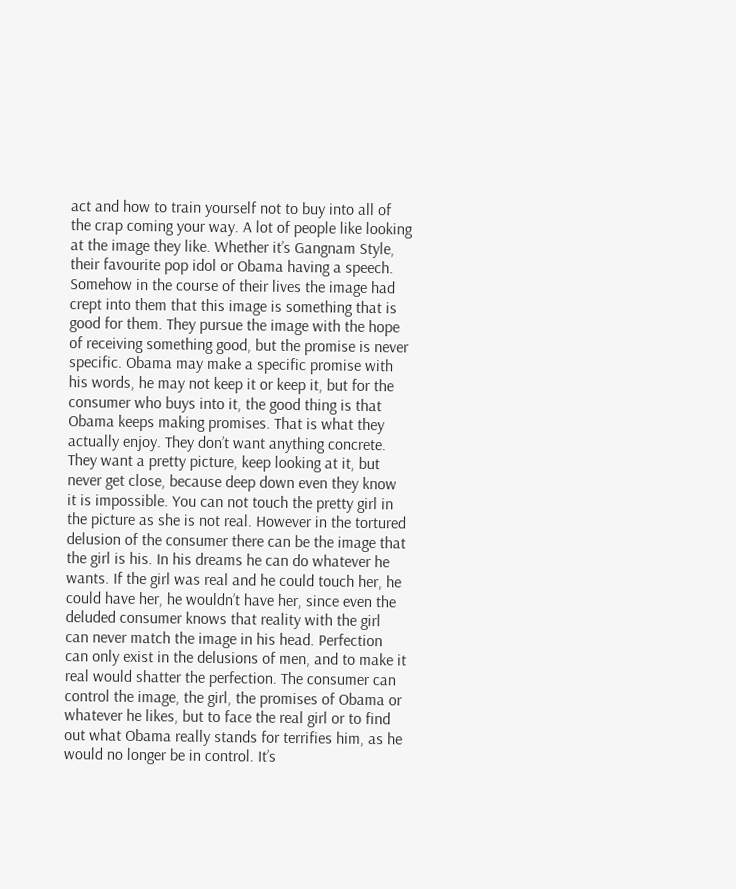act and how to train yourself not to buy into all of the crap coming your way. A lot of people like looking at the image they like. Whether it’s Gangnam Style, their favourite pop idol or Obama having a speech. Somehow in the course of their lives the image had crept into them that this image is something that is good for them. They pursue the image with the hope of receiving something good, but the promise is never specific. Obama may make a specific promise with his words, he may not keep it or keep it, but for the consumer who buys into it, the good thing is that Obama keeps making promises. That is what they actually enjoy. They don’t want anything concrete. They want a pretty picture, keep looking at it, but never get close, because deep down even they know it is impossible. You can not touch the pretty girl in the picture as she is not real. However in the tortured delusion of the consumer there can be the image that the girl is his. In his dreams he can do whatever he wants. If the girl was real and he could touch her, he could have her, he wouldn’t have her, since even the deluded consumer knows that reality with the girl can never match the image in his head. Perfection can only exist in the delusions of men, and to make it real would shatter the perfection. The consumer can control the image, the girl, the promises of Obama or whatever he likes, but to face the real girl or to find out what Obama really stands for terrifies him, as he would no longer be in control. It’s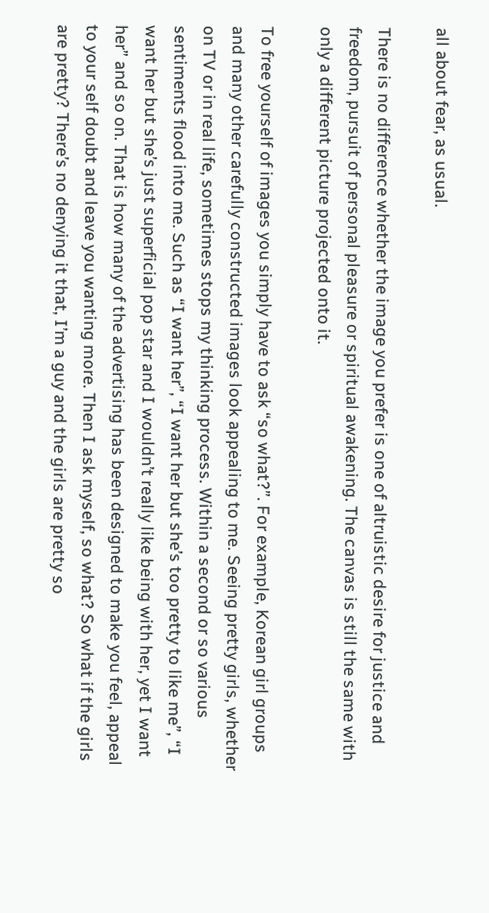all about fear, as usual.

There is no difference whether the image you prefer is one of altruistic desire for justice and freedom, pursuit of personal pleasure or spiritual awakening. The canvas is still the same with only a different picture projected onto it.

To free yourself of images you simply have to ask “so what?”. For example, Korean girl groups and many other carefully constructed images look appealing to me. Seeing pretty girls, whether on TV or in real life, sometimes stops my thinking process. Within a second or so various sentiments flood into me. Such as “I want her”, “I want her but she’s too pretty to like me”, “I want her but she’s just superficial pop star and I wouldn’t really like being with her, yet I want her” and so on. That is how many of the advertising has been designed to make you feel, appeal to your self doubt and leave you wanting more. Then I ask myself, so what? So what if the girls are pretty? There’s no denying it that, I’m a guy and the girls are pretty so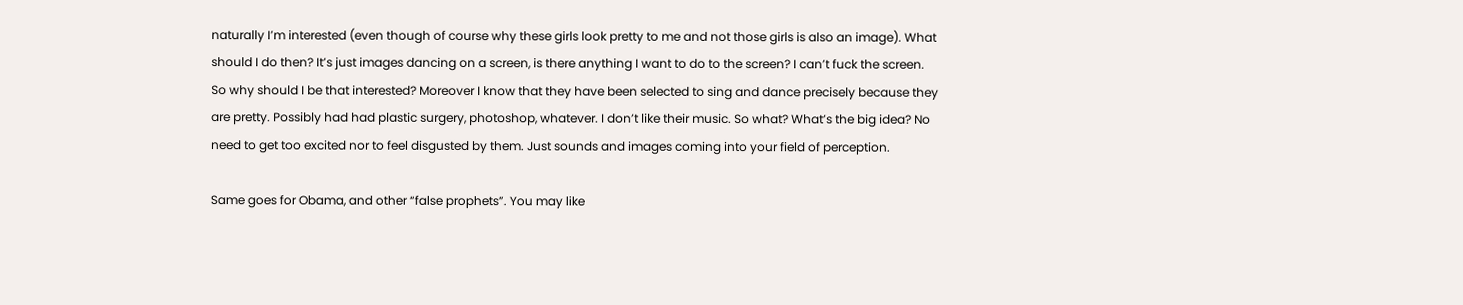naturally I’m interested (even though of course why these girls look pretty to me and not those girls is also an image). What should I do then? It’s just images dancing on a screen, is there anything I want to do to the screen? I can’t fuck the screen. So why should I be that interested? Moreover I know that they have been selected to sing and dance precisely because they are pretty. Possibly had had plastic surgery, photoshop, whatever. I don’t like their music. So what? What’s the big idea? No need to get too excited nor to feel disgusted by them. Just sounds and images coming into your field of perception.

Same goes for Obama, and other “false prophets”. You may like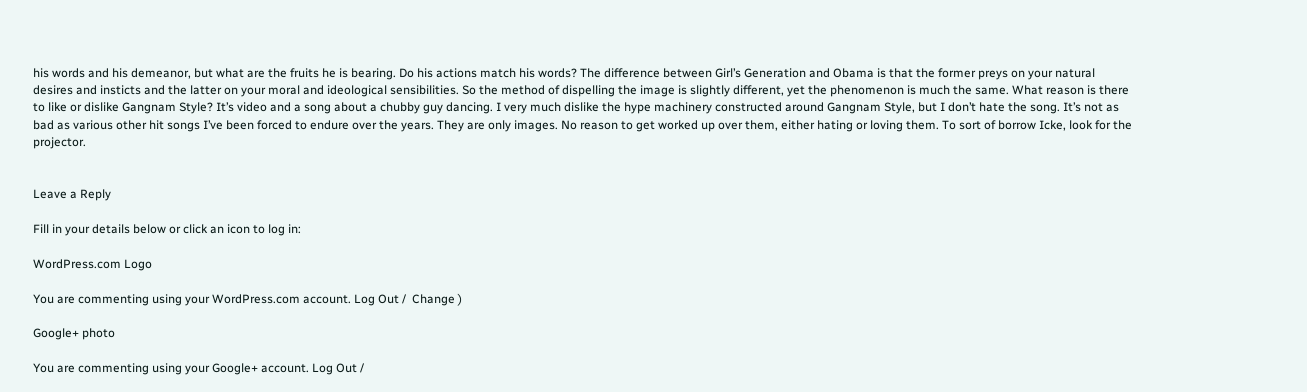his words and his demeanor, but what are the fruits he is bearing. Do his actions match his words? The difference between Girl’s Generation and Obama is that the former preys on your natural desires and insticts and the latter on your moral and ideological sensibilities. So the method of dispelling the image is slightly different, yet the phenomenon is much the same. What reason is there to like or dislike Gangnam Style? It’s video and a song about a chubby guy dancing. I very much dislike the hype machinery constructed around Gangnam Style, but I don’t hate the song. It’s not as bad as various other hit songs I’ve been forced to endure over the years. They are only images. No reason to get worked up over them, either hating or loving them. To sort of borrow Icke, look for the projector.


Leave a Reply

Fill in your details below or click an icon to log in:

WordPress.com Logo

You are commenting using your WordPress.com account. Log Out /  Change )

Google+ photo

You are commenting using your Google+ account. Log Out /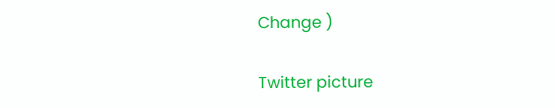Change )

Twitter picture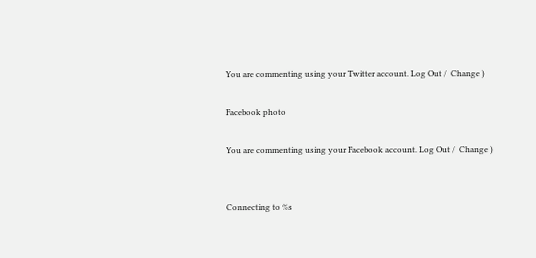You are commenting using your Twitter account. Log Out /  Change )

Facebook photo

You are commenting using your Facebook account. Log Out /  Change )


Connecting to %s